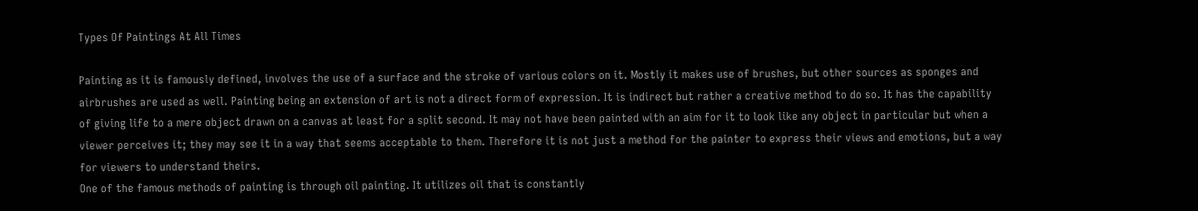Types Of Paintings At All Times

Painting as it is famously defined, involves the use of a surface and the stroke of various colors on it. Mostly it makes use of brushes, but other sources as sponges and airbrushes are used as well. Painting being an extension of art is not a direct form of expression. It is indirect but rather a creative method to do so. It has the capability of giving life to a mere object drawn on a canvas at least for a split second. It may not have been painted with an aim for it to look like any object in particular but when a viewer perceives it; they may see it in a way that seems acceptable to them. Therefore it is not just a method for the painter to express their views and emotions, but a way for viewers to understand theirs.
One of the famous methods of painting is through oil painting. It utilizes oil that is constantly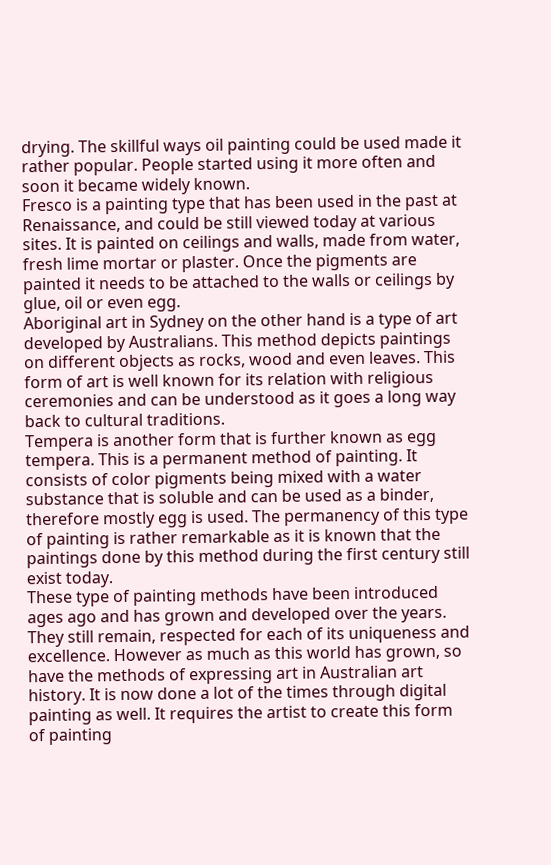drying. The skillful ways oil painting could be used made it rather popular. People started using it more often and soon it became widely known.
Fresco is a painting type that has been used in the past at Renaissance, and could be still viewed today at various sites. It is painted on ceilings and walls, made from water, fresh lime mortar or plaster. Once the pigments are painted it needs to be attached to the walls or ceilings by glue, oil or even egg.
Aboriginal art in Sydney on the other hand is a type of art developed by Australians. This method depicts paintings on different objects as rocks, wood and even leaves. This form of art is well known for its relation with religious ceremonies and can be understood as it goes a long way back to cultural traditions.
Tempera is another form that is further known as egg tempera. This is a permanent method of painting. It consists of color pigments being mixed with a water substance that is soluble and can be used as a binder, therefore mostly egg is used. The permanency of this type of painting is rather remarkable as it is known that the paintings done by this method during the first century still exist today.
These type of painting methods have been introduced ages ago and has grown and developed over the years. They still remain, respected for each of its uniqueness and excellence. However as much as this world has grown, so have the methods of expressing art in Australian art history. It is now done a lot of the times through digital painting as well. It requires the artist to create this form of painting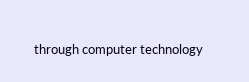through computer technology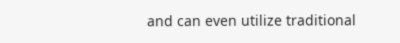and can even utilize traditional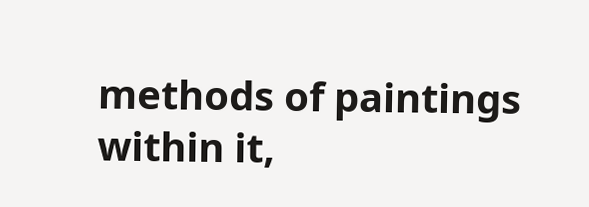methods of paintings within it,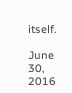itself.

June 30, 2016